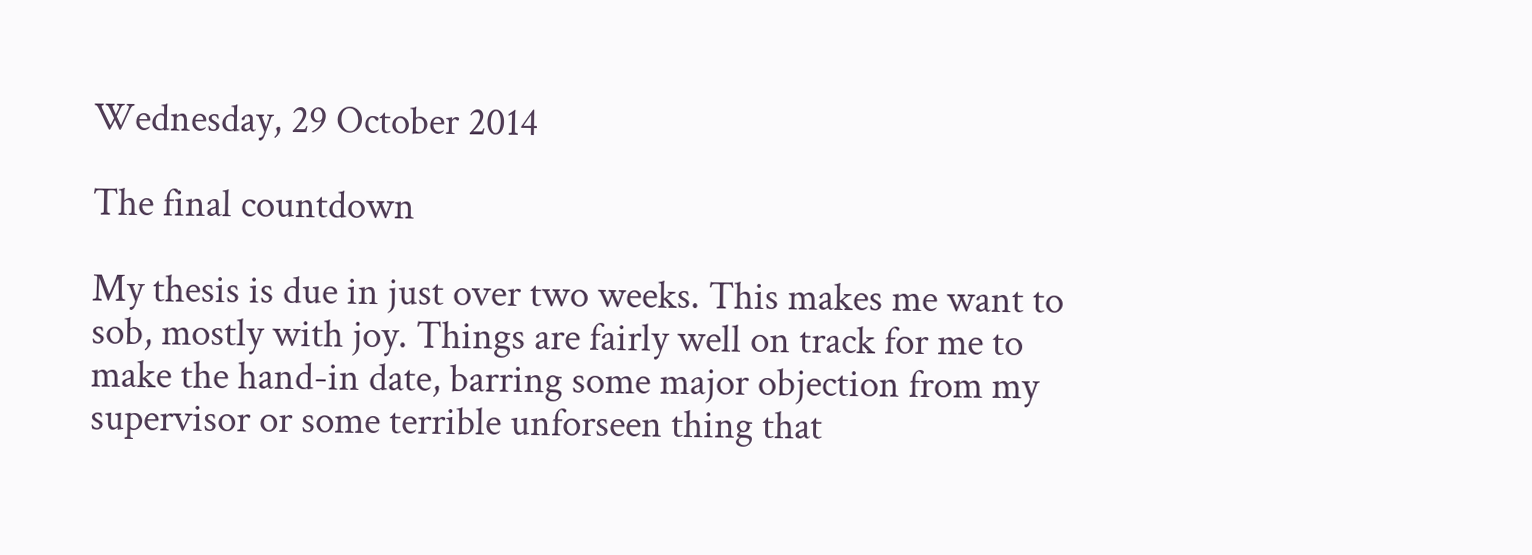Wednesday, 29 October 2014

The final countdown

My thesis is due in just over two weeks. This makes me want to sob, mostly with joy. Things are fairly well on track for me to make the hand-in date, barring some major objection from my supervisor or some terrible unforseen thing that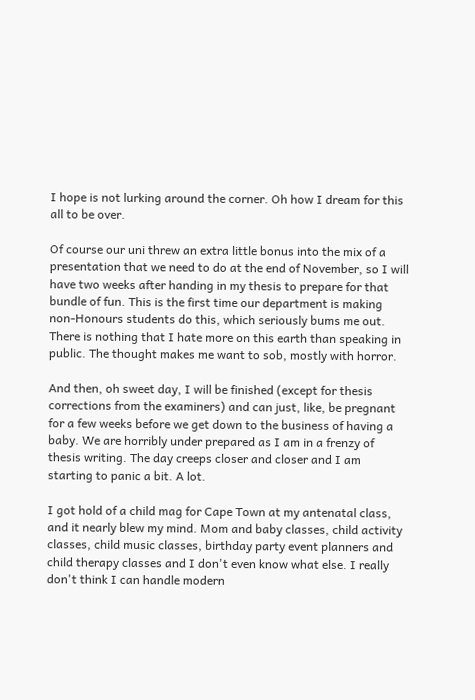I hope is not lurking around the corner. Oh how I dream for this all to be over.

Of course our uni threw an extra little bonus into the mix of a presentation that we need to do at the end of November, so I will have two weeks after handing in my thesis to prepare for that bundle of fun. This is the first time our department is making non-Honours students do this, which seriously bums me out. There is nothing that I hate more on this earth than speaking in public. The thought makes me want to sob, mostly with horror.

And then, oh sweet day, I will be finished (except for thesis corrections from the examiners) and can just, like, be pregnant for a few weeks before we get down to the business of having a baby. We are horribly under prepared as I am in a frenzy of thesis writing. The day creeps closer and closer and I am starting to panic a bit. A lot.

I got hold of a child mag for Cape Town at my antenatal class, and it nearly blew my mind. Mom and baby classes, child activity classes, child music classes, birthday party event planners and child therapy classes and I don't even know what else. I really don't think I can handle modern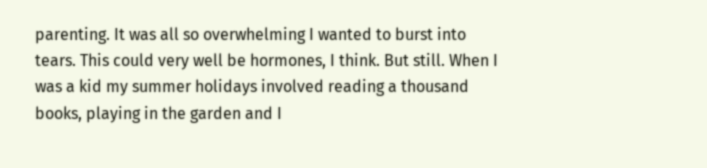parenting. It was all so overwhelming I wanted to burst into tears. This could very well be hormones, I think. But still. When I was a kid my summer holidays involved reading a thousand books, playing in the garden and I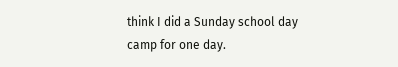think I did a Sunday school day camp for one day.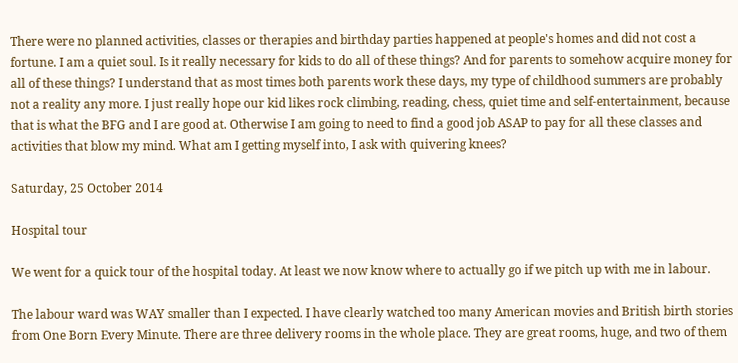There were no planned activities, classes or therapies and birthday parties happened at people's homes and did not cost a fortune. I am a quiet soul. Is it really necessary for kids to do all of these things? And for parents to somehow acquire money for all of these things? I understand that as most times both parents work these days, my type of childhood summers are probably not a reality any more. I just really hope our kid likes rock climbing, reading, chess, quiet time and self-entertainment, because that is what the BFG and I are good at. Otherwise I am going to need to find a good job ASAP to pay for all these classes and  activities that blow my mind. What am I getting myself into, I ask with quivering knees?

Saturday, 25 October 2014

Hospital tour

We went for a quick tour of the hospital today. At least we now know where to actually go if we pitch up with me in labour.

The labour ward was WAY smaller than I expected. I have clearly watched too many American movies and British birth stories from One Born Every Minute. There are three delivery rooms in the whole place. They are great rooms, huge, and two of them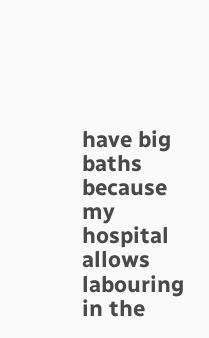have big baths because my hospital allows labouring in the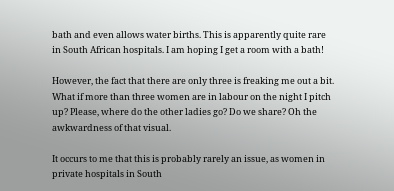bath and even allows water births. This is apparently quite rare in South African hospitals. I am hoping I get a room with a bath!

However, the fact that there are only three is freaking me out a bit. What if more than three women are in labour on the night I pitch up? Please, where do the other ladies go? Do we share? Oh the awkwardness of that visual.

It occurs to me that this is probably rarely an issue, as women in private hospitals in South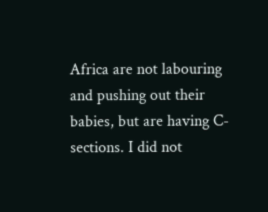Africa are not labouring and pushing out their babies, but are having C-sections. I did not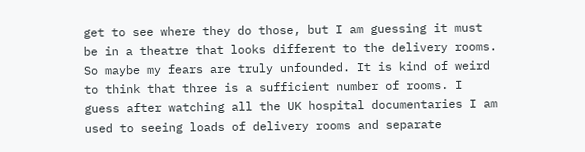get to see where they do those, but I am guessing it must be in a theatre that looks different to the delivery rooms. So maybe my fears are truly unfounded. It is kind of weird to think that three is a sufficient number of rooms. I guess after watching all the UK hospital documentaries I am used to seeing loads of delivery rooms and separate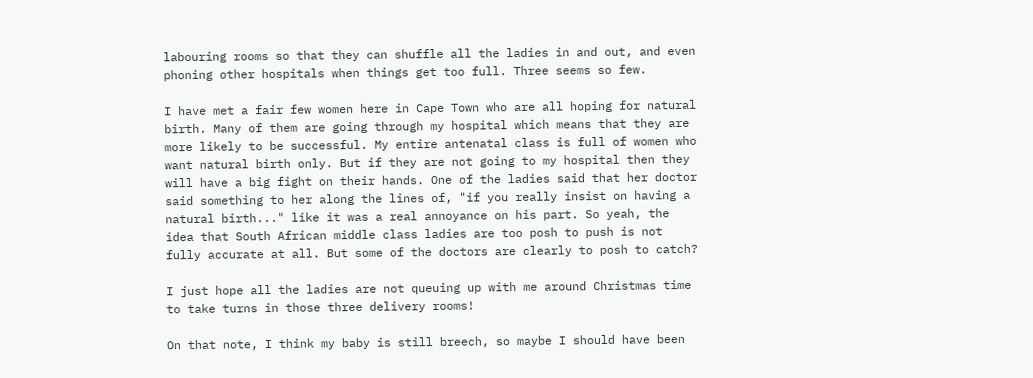labouring rooms so that they can shuffle all the ladies in and out, and even phoning other hospitals when things get too full. Three seems so few.

I have met a fair few women here in Cape Town who are all hoping for natural birth. Many of them are going through my hospital which means that they are more likely to be successful. My entire antenatal class is full of women who want natural birth only. But if they are not going to my hospital then they will have a big fight on their hands. One of the ladies said that her doctor said something to her along the lines of, "if you really insist on having a natural birth..." like it was a real annoyance on his part. So yeah, the idea that South African middle class ladies are too posh to push is not fully accurate at all. But some of the doctors are clearly to posh to catch?

I just hope all the ladies are not queuing up with me around Christmas time to take turns in those three delivery rooms!

On that note, I think my baby is still breech, so maybe I should have been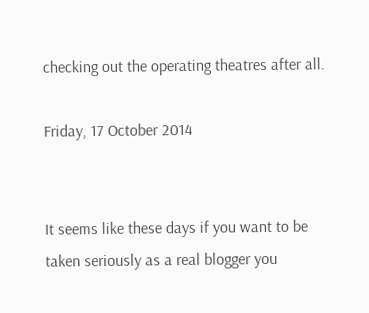checking out the operating theatres after all.

Friday, 17 October 2014


It seems like these days if you want to be taken seriously as a real blogger you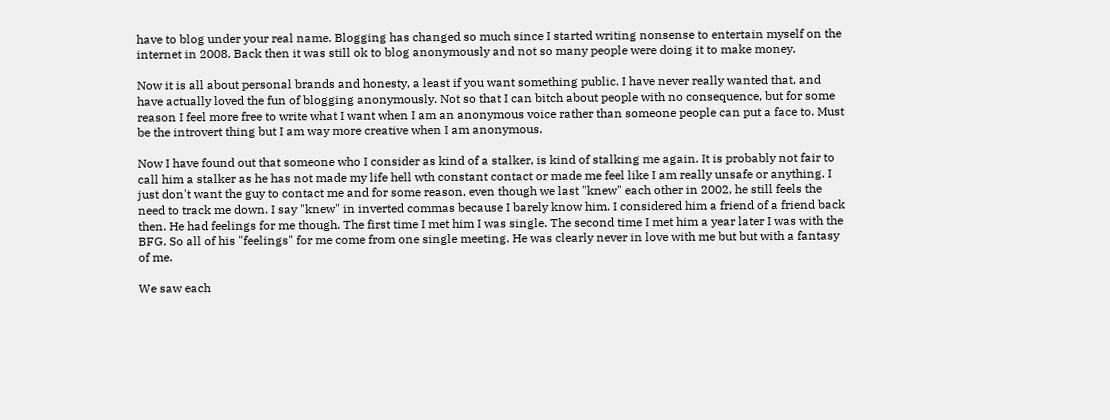have to blog under your real name. Blogging has changed so much since I started writing nonsense to entertain myself on the internet in 2008. Back then it was still ok to blog anonymously and not so many people were doing it to make money.

Now it is all about personal brands and honesty, a least if you want something public. I have never really wanted that, and have actually loved the fun of blogging anonymously. Not so that I can bitch about people with no consequence, but for some reason I feel more free to write what I want when I am an anonymous voice rather than someone people can put a face to. Must be the introvert thing but I am way more creative when I am anonymous.

Now I have found out that someone who I consider as kind of a stalker, is kind of stalking me again. It is probably not fair to call him a stalker as he has not made my life hell wth constant contact or made me feel like I am really unsafe or anything. I just don't want the guy to contact me and for some reason, even though we last "knew" each other in 2002, he still feels the need to track me down. I say "knew" in inverted commas because I barely know him. I considered him a friend of a friend back then. He had feelings for me though. The first time I met him I was single. The second time I met him a year later I was with the BFG. So all of his "feelings" for me come from one single meeting. He was clearly never in love with me but but with a fantasy of me.

We saw each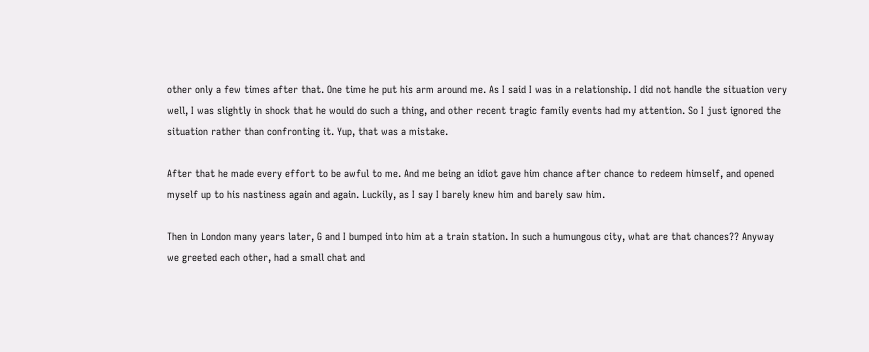other only a few times after that. One time he put his arm around me. As I said I was in a relationship. I did not handle the situation very well, I was slightly in shock that he would do such a thing, and other recent tragic family events had my attention. So I just ignored the situation rather than confronting it. Yup, that was a mistake.

After that he made every effort to be awful to me. And me being an idiot gave him chance after chance to redeem himself, and opened myself up to his nastiness again and again. Luckily, as I say I barely knew him and barely saw him.

Then in London many years later, G and I bumped into him at a train station. In such a humungous city, what are that chances?? Anyway we greeted each other, had a small chat and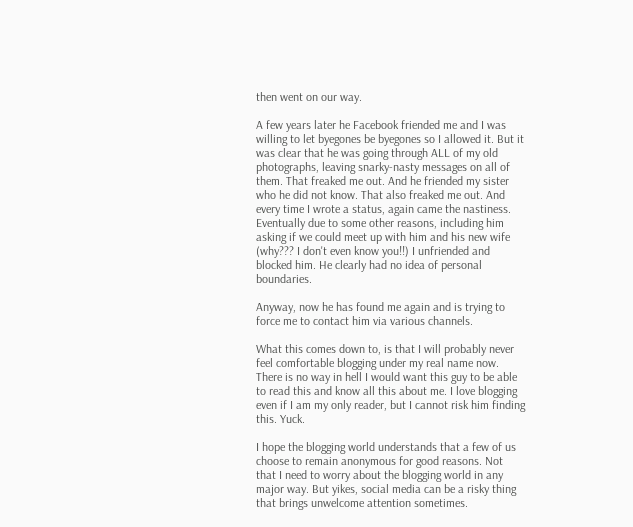then went on our way.

A few years later he Facebook friended me and I was willing to let byegones be byegones so I allowed it. But it was clear that he was going through ALL of my old photographs, leaving snarky-nasty messages on all of them. That freaked me out. And he friended my sister who he did not know. That also freaked me out. And every time I wrote a status, again came the nastiness. Eventually due to some other reasons, including him asking if we could meet up with him and his new wife (why??? I don't even know you!!) I unfriended and blocked him. He clearly had no idea of personal boundaries.

Anyway, now he has found me again and is trying to force me to contact him via various channels.

What this comes down to, is that I will probably never feel comfortable blogging under my real name now. There is no way in hell I would want this guy to be able to read this and know all this about me. I love blogging even if I am my only reader, but I cannot risk him finding this. Yuck.

I hope the blogging world understands that a few of us choose to remain anonymous for good reasons. Not that I need to worry about the blogging world in any major way. But yikes, social media can be a risky thing that brings unwelcome attention sometimes.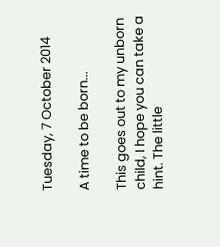Tuesday, 7 October 2014

A time to be born...

This goes out to my unborn child, I hope you can take a hint. The little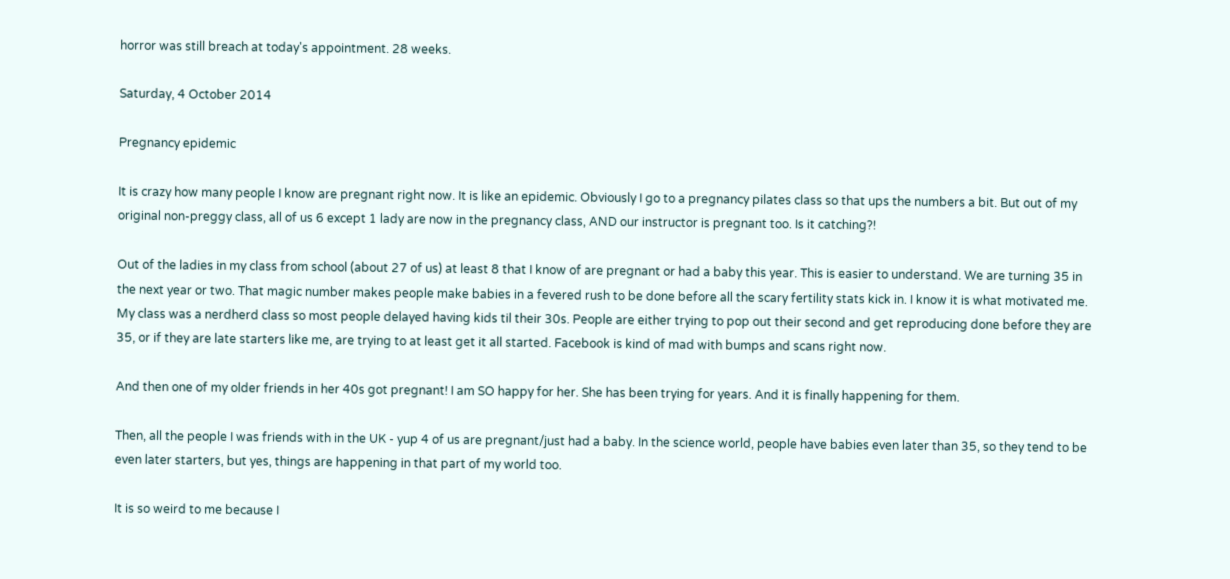horror was still breach at today's appointment. 28 weeks.

Saturday, 4 October 2014

Pregnancy epidemic

It is crazy how many people I know are pregnant right now. It is like an epidemic. Obviously I go to a pregnancy pilates class so that ups the numbers a bit. But out of my original non-preggy class, all of us 6 except 1 lady are now in the pregnancy class, AND our instructor is pregnant too. Is it catching?!

Out of the ladies in my class from school (about 27 of us) at least 8 that I know of are pregnant or had a baby this year. This is easier to understand. We are turning 35 in the next year or two. That magic number makes people make babies in a fevered rush to be done before all the scary fertility stats kick in. I know it is what motivated me. My class was a nerdherd class so most people delayed having kids til their 30s. People are either trying to pop out their second and get reproducing done before they are 35, or if they are late starters like me, are trying to at least get it all started. Facebook is kind of mad with bumps and scans right now.

And then one of my older friends in her 40s got pregnant! I am SO happy for her. She has been trying for years. And it is finally happening for them.

Then, all the people I was friends with in the UK - yup 4 of us are pregnant/just had a baby. In the science world, people have babies even later than 35, so they tend to be even later starters, but yes, things are happening in that part of my world too.

It is so weird to me because I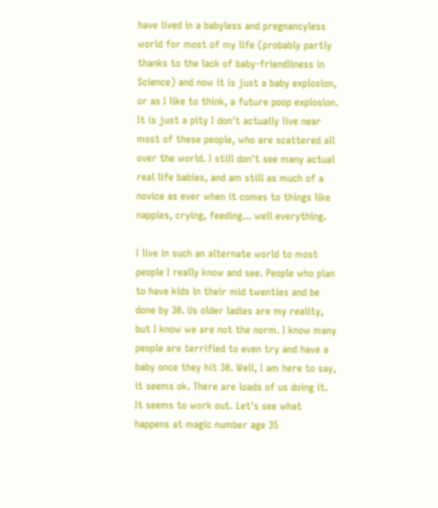have lived in a babyless and pregnancyless world for most of my life (probably partly thanks to the lack of baby-friendliness in Science) and now it is just a baby explosion, or as I like to think, a future poop explosion. It is just a pity I don't actually live near most of these people, who are scattered all over the world. I still don't see many actual real life babies, and am still as much of a novice as ever when it comes to things like nappies, crying, feeding... well everything.

I live in such an alternate world to most people I really know and see. People who plan to have kids in their mid twenties and be done by 30. Us older ladies are my reality, but I know we are not the norm. I know many people are terrified to even try and have a baby once they hit 30. Well, I am here to say, it seems ok. There are loads of us doing it. It seems to work out. Let's see what happens at magic number age 35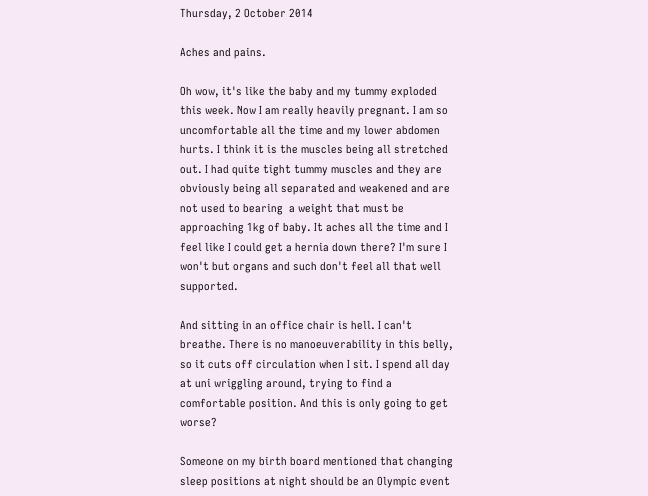Thursday, 2 October 2014

Aches and pains.

Oh wow, it's like the baby and my tummy exploded this week. Now I am really heavily pregnant. I am so uncomfortable all the time and my lower abdomen hurts. I think it is the muscles being all stretched out. I had quite tight tummy muscles and they are obviously being all separated and weakened and are not used to bearing  a weight that must be approaching 1kg of baby. It aches all the time and I feel like I could get a hernia down there? I'm sure I won't but organs and such don't feel all that well supported.

And sitting in an office chair is hell. I can't breathe. There is no manoeuverability in this belly, so it cuts off circulation when I sit. I spend all day at uni wriggling around, trying to find a comfortable position. And this is only going to get worse?

Someone on my birth board mentioned that changing sleep positions at night should be an Olympic event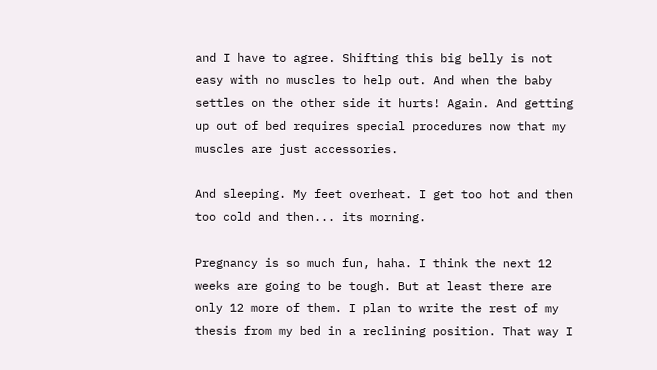and I have to agree. Shifting this big belly is not easy with no muscles to help out. And when the baby settles on the other side it hurts! Again. And getting up out of bed requires special procedures now that my muscles are just accessories.

And sleeping. My feet overheat. I get too hot and then too cold and then... its morning.

Pregnancy is so much fun, haha. I think the next 12 weeks are going to be tough. But at least there are only 12 more of them. I plan to write the rest of my thesis from my bed in a reclining position. That way I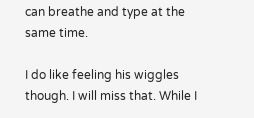can breathe and type at the same time.

I do like feeling his wiggles though. I will miss that. While I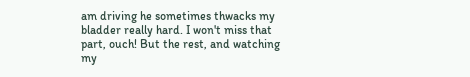am driving he sometimes thwacks my bladder really hard. I won't miss that part, ouch! But the rest, and watching my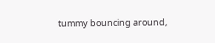tummy bouncing around,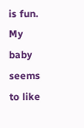is fun. My baby seems to like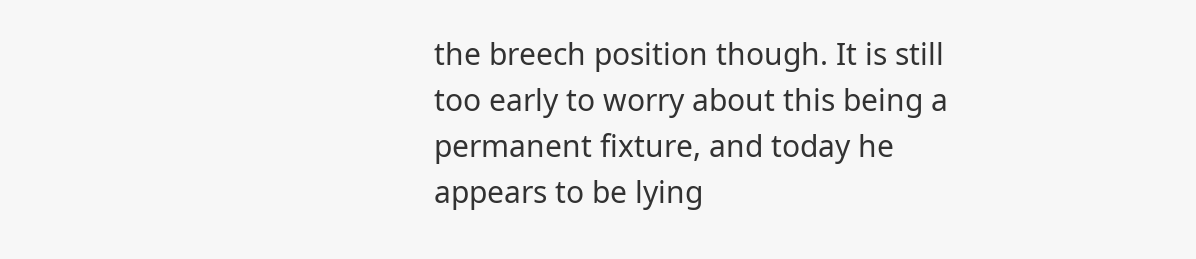the breech position though. It is still too early to worry about this being a permanent fixture, and today he appears to be lying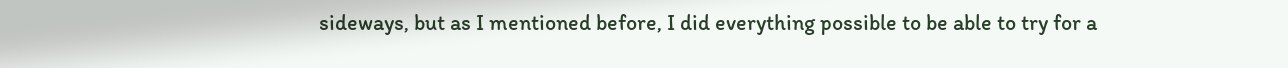sideways, but as I mentioned before, I did everything possible to be able to try for a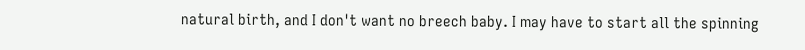natural birth, and I don't want no breech baby. I may have to start all the spinning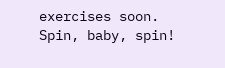exercises soon. Spin, baby, spin!